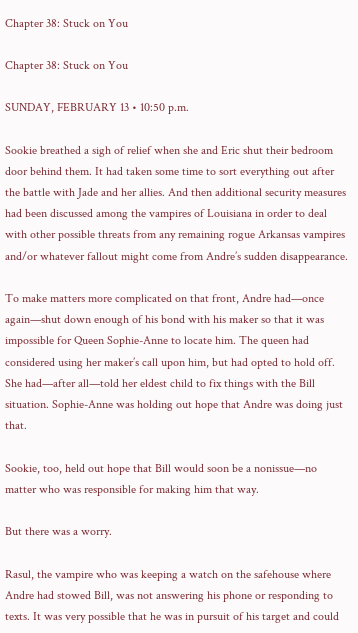Chapter 38: Stuck on You

Chapter 38: Stuck on You

SUNDAY, FEBRUARY 13 • 10:50 p.m.

Sookie breathed a sigh of relief when she and Eric shut their bedroom door behind them. It had taken some time to sort everything out after the battle with Jade and her allies. And then additional security measures had been discussed among the vampires of Louisiana in order to deal with other possible threats from any remaining rogue Arkansas vampires and/or whatever fallout might come from Andre’s sudden disappearance.

To make matters more complicated on that front, Andre had—once again—shut down enough of his bond with his maker so that it was impossible for Queen Sophie-Anne to locate him. The queen had considered using her maker’s call upon him, but had opted to hold off. She had—after all—told her eldest child to fix things with the Bill situation. Sophie-Anne was holding out hope that Andre was doing just that.

Sookie, too, held out hope that Bill would soon be a nonissue—no matter who was responsible for making him that way.

But there was a worry.

Rasul, the vampire who was keeping a watch on the safehouse where Andre had stowed Bill, was not answering his phone or responding to texts. It was very possible that he was in pursuit of his target and could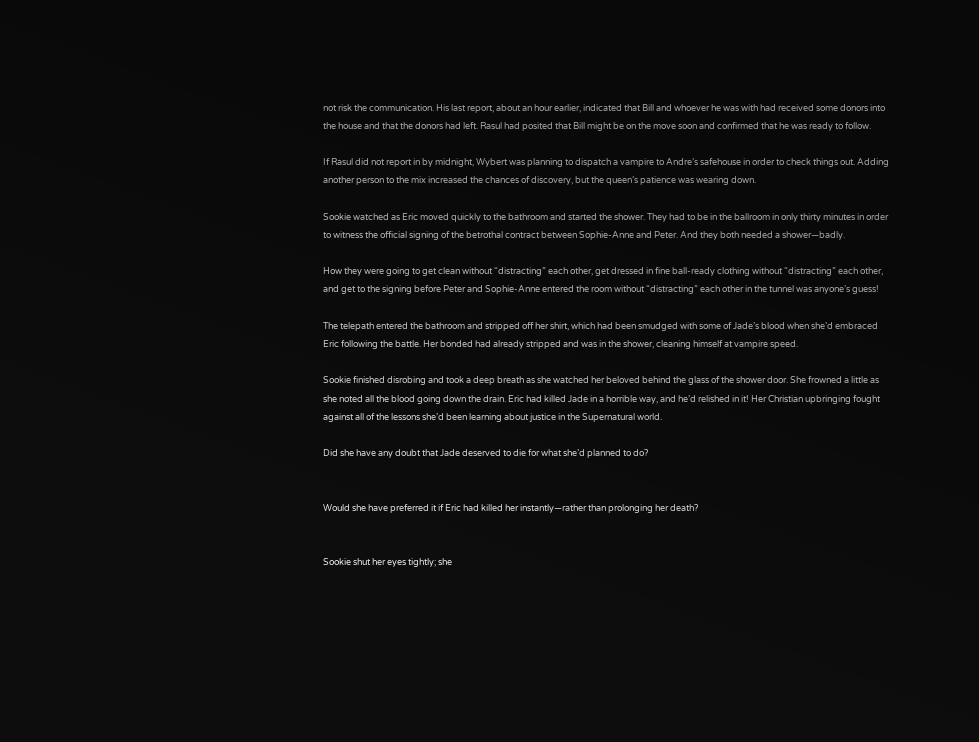not risk the communication. His last report, about an hour earlier, indicated that Bill and whoever he was with had received some donors into the house and that the donors had left. Rasul had posited that Bill might be on the move soon and confirmed that he was ready to follow.

If Rasul did not report in by midnight, Wybert was planning to dispatch a vampire to Andre’s safehouse in order to check things out. Adding another person to the mix increased the chances of discovery, but the queen’s patience was wearing down.

Sookie watched as Eric moved quickly to the bathroom and started the shower. They had to be in the ballroom in only thirty minutes in order to witness the official signing of the betrothal contract between Sophie-Anne and Peter. And they both needed a shower—badly.

How they were going to get clean without “distracting” each other, get dressed in fine ball-ready clothing without “distracting” each other, and get to the signing before Peter and Sophie-Anne entered the room without “distracting” each other in the tunnel was anyone’s guess!

The telepath entered the bathroom and stripped off her shirt, which had been smudged with some of Jade’s blood when she’d embraced Eric following the battle. Her bonded had already stripped and was in the shower, cleaning himself at vampire speed.

Sookie finished disrobing and took a deep breath as she watched her beloved behind the glass of the shower door. She frowned a little as she noted all the blood going down the drain. Eric had killed Jade in a horrible way, and he’d relished in it! Her Christian upbringing fought against all of the lessons she’d been learning about justice in the Supernatural world.

Did she have any doubt that Jade deserved to die for what she’d planned to do?


Would she have preferred it if Eric had killed her instantly—rather than prolonging her death?


Sookie shut her eyes tightly; she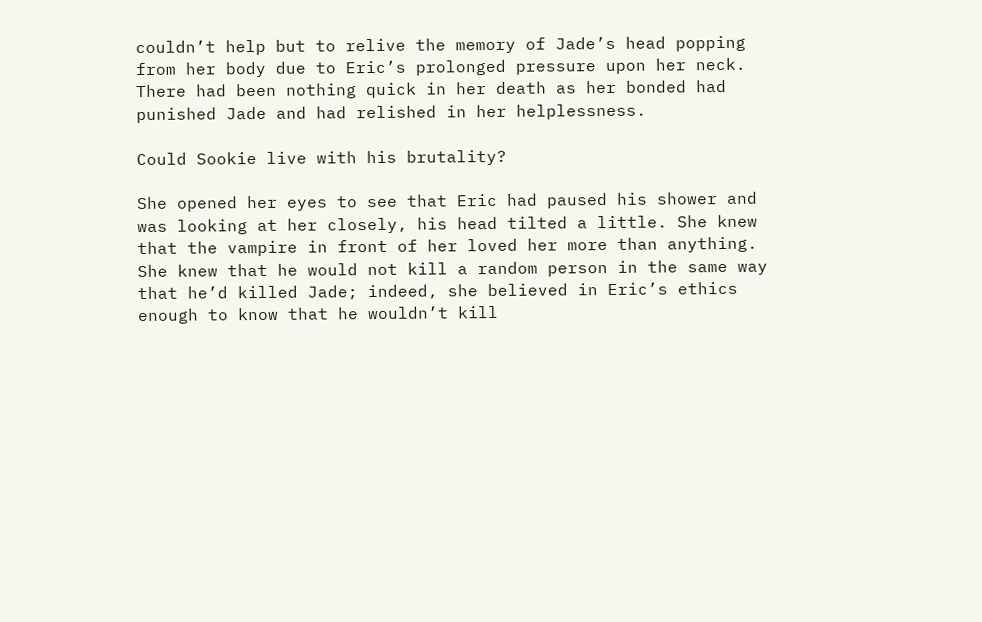couldn’t help but to relive the memory of Jade’s head popping from her body due to Eric’s prolonged pressure upon her neck. There had been nothing quick in her death as her bonded had punished Jade and had relished in her helplessness.

Could Sookie live with his brutality?

She opened her eyes to see that Eric had paused his shower and was looking at her closely, his head tilted a little. She knew that the vampire in front of her loved her more than anything. She knew that he would not kill a random person in the same way that he’d killed Jade; indeed, she believed in Eric’s ethics enough to know that he wouldn’t kill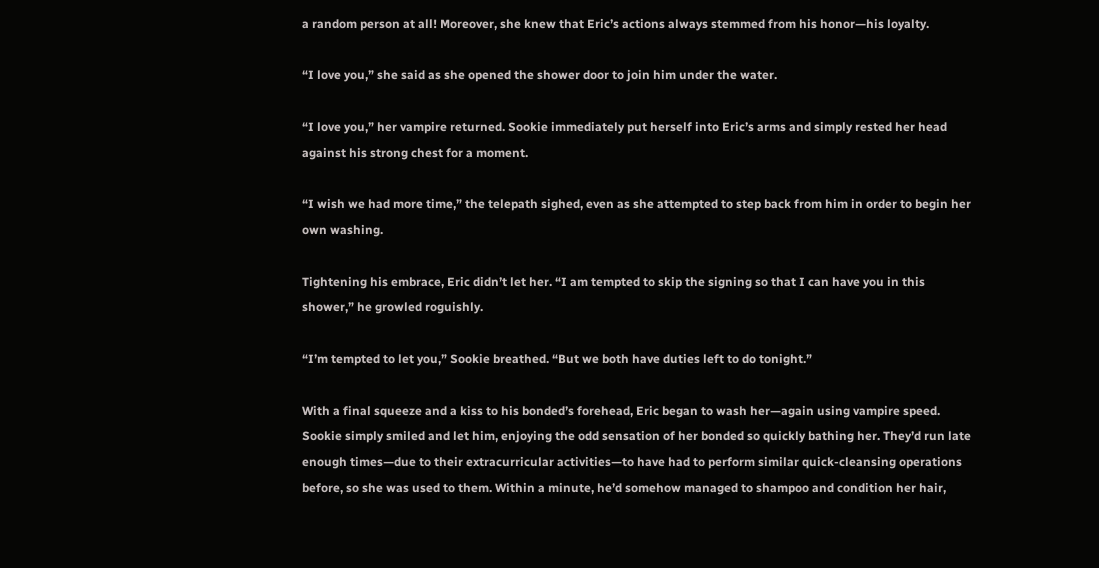a random person at all! Moreover, she knew that Eric’s actions always stemmed from his honor—his loyalty.

“I love you,” she said as she opened the shower door to join him under the water.

“I love you,” her vampire returned. Sookie immediately put herself into Eric’s arms and simply rested her head against his strong chest for a moment.

“I wish we had more time,” the telepath sighed, even as she attempted to step back from him in order to begin her own washing.

Tightening his embrace, Eric didn’t let her. “I am tempted to skip the signing so that I can have you in this shower,” he growled roguishly.

“I’m tempted to let you,” Sookie breathed. “But we both have duties left to do tonight.”

With a final squeeze and a kiss to his bonded’s forehead, Eric began to wash her—again using vampire speed. Sookie simply smiled and let him, enjoying the odd sensation of her bonded so quickly bathing her. They’d run late enough times—due to their extracurricular activities—to have had to perform similar quick-cleansing operations before, so she was used to them. Within a minute, he’d somehow managed to shampoo and condition her hair,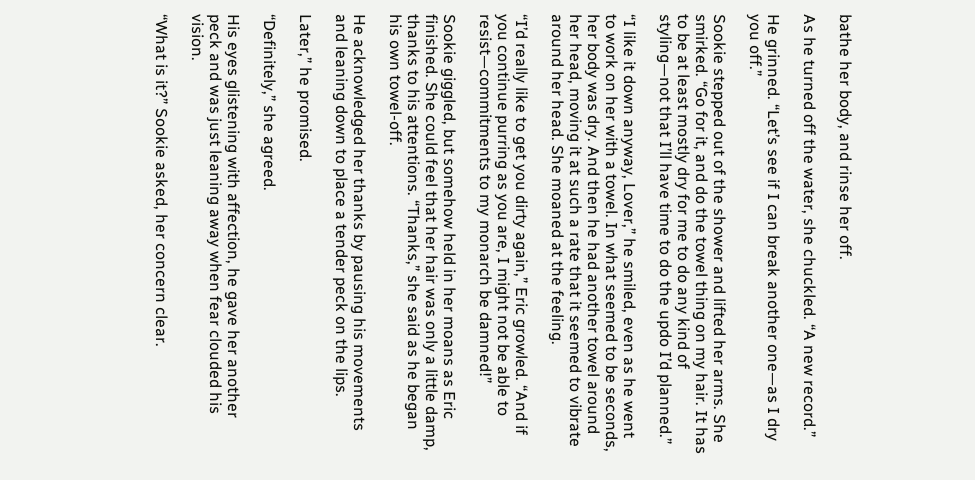bathe her body, and rinse her off.

As he turned off the water, she chuckled. “A new record.”

He grinned. “Let’s see if I can break another one—as I dry you off.”

Sookie stepped out of the shower and lifted her arms. She smirked. “Go for it, and do the towel thing on my hair. It has to be at least mostly dry for me to do any kind of styling—not that I’ll have time to do the updo I’d planned.”

“I like it down anyway, Lover,” he smiled, even as he went to work on her with a towel. In what seemed to be seconds, her body was dry. And then he had another towel around her head, moving it at such a rate that it seemed to vibrate around her head. She moaned at the feeling.

“I’d really like to get you dirty again,” Eric growled. “And if you continue purring as you are, I might not be able to resist—commitments to my monarch be damned!”

Sookie giggled, but somehow held in her moans as Eric finished. She could feel that her hair was only a little damp, thanks to his attentions. “Thanks,” she said as he began his own towel-off.

He acknowledged her thanks by pausing his movements and leaning down to place a tender peck on the lips.

Later,” he promised.

“Definitely,” she agreed.

His eyes glistening with affection, he gave her another peck and was just leaning away when fear clouded his vision.

“What is it?” Sookie asked, her concern clear.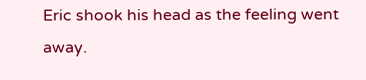Eric shook his head as the feeling went away.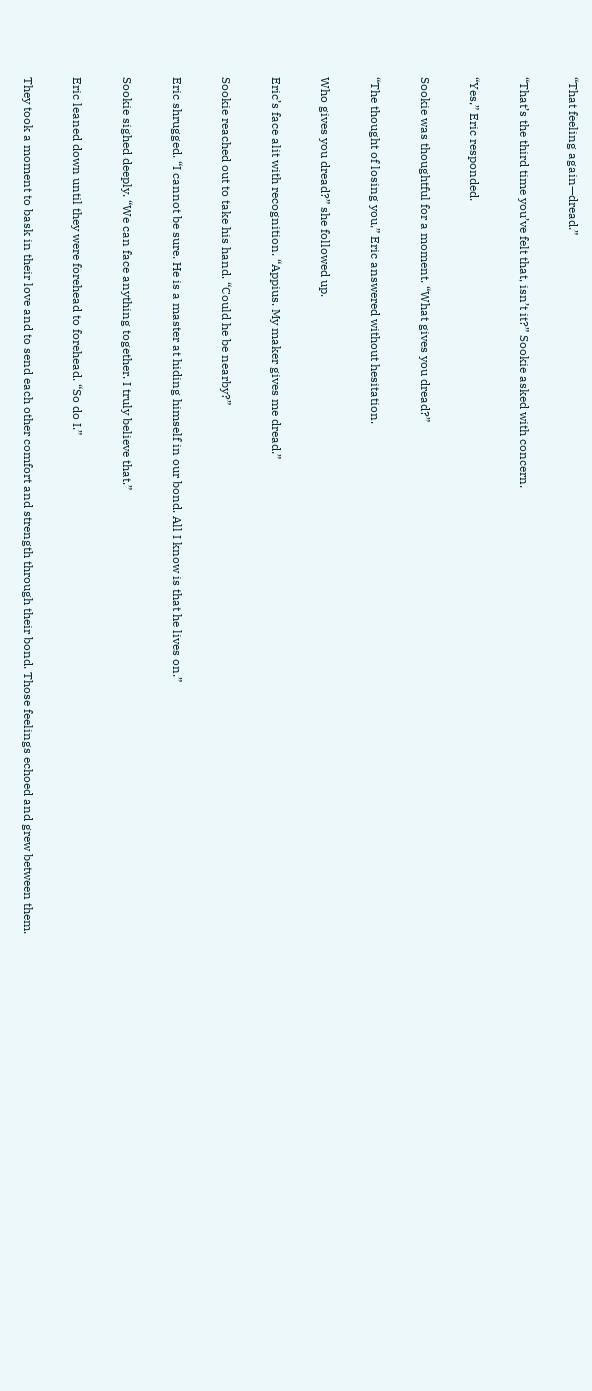“That feeling again—dread.”

“That’s the third time you’ve felt that, isn’t it?” Sookie asked with concern.

“Yes,” Eric responded.

Sookie was thoughtful for a moment. “What gives you dread?”

“The thought of losing you,” Eric answered without hesitation.

Who gives you dread?” she followed up.

Eric’s face alit with recognition. “Appius. My maker gives me dread.”

Sookie reached out to take his hand. “Could he be nearby?”

Eric shrugged. “I cannot be sure. He is a master at hiding himself in our bond. All I know is that he lives on.”

Sookie sighed deeply. “We can face anything together. I truly believe that.”

Eric leaned down until they were forehead to forehead. “So do I.”

They took a moment to bask in their love and to send each other comfort and strength through their bond. Those feelings echoed and grew between them.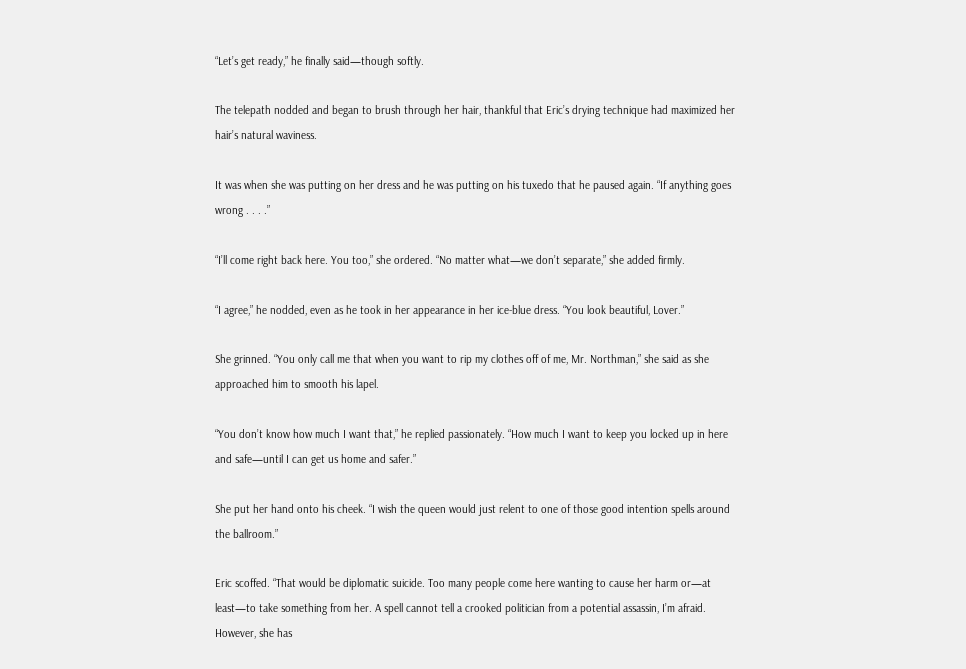“Let’s get ready,” he finally said—though softly.

The telepath nodded and began to brush through her hair, thankful that Eric’s drying technique had maximized her hair’s natural waviness.

It was when she was putting on her dress and he was putting on his tuxedo that he paused again. “If anything goes wrong . . . .”

“I’ll come right back here. You too,” she ordered. “No matter what—we don’t separate,” she added firmly.

“I agree,” he nodded, even as he took in her appearance in her ice-blue dress. “You look beautiful, Lover.”

She grinned. “You only call me that when you want to rip my clothes off of me, Mr. Northman,” she said as she approached him to smooth his lapel.

“You don’t know how much I want that,” he replied passionately. “How much I want to keep you locked up in here and safe—until I can get us home and safer.”

She put her hand onto his cheek. “I wish the queen would just relent to one of those good intention spells around the ballroom.”

Eric scoffed. “That would be diplomatic suicide. Too many people come here wanting to cause her harm or—at least—to take something from her. A spell cannot tell a crooked politician from a potential assassin, I’m afraid. However, she has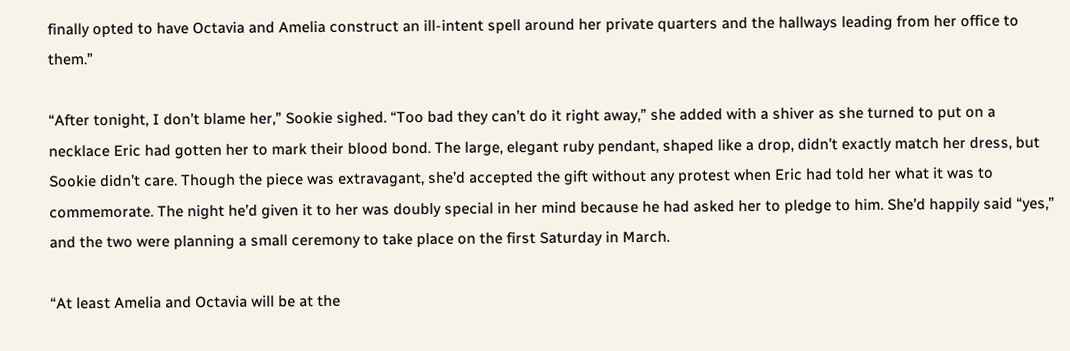finally opted to have Octavia and Amelia construct an ill-intent spell around her private quarters and the hallways leading from her office to them.”

“After tonight, I don’t blame her,” Sookie sighed. “Too bad they can’t do it right away,” she added with a shiver as she turned to put on a necklace Eric had gotten her to mark their blood bond. The large, elegant ruby pendant, shaped like a drop, didn’t exactly match her dress, but Sookie didn’t care. Though the piece was extravagant, she’d accepted the gift without any protest when Eric had told her what it was to commemorate. The night he’d given it to her was doubly special in her mind because he had asked her to pledge to him. She’d happily said “yes,” and the two were planning a small ceremony to take place on the first Saturday in March.

“At least Amelia and Octavia will be at the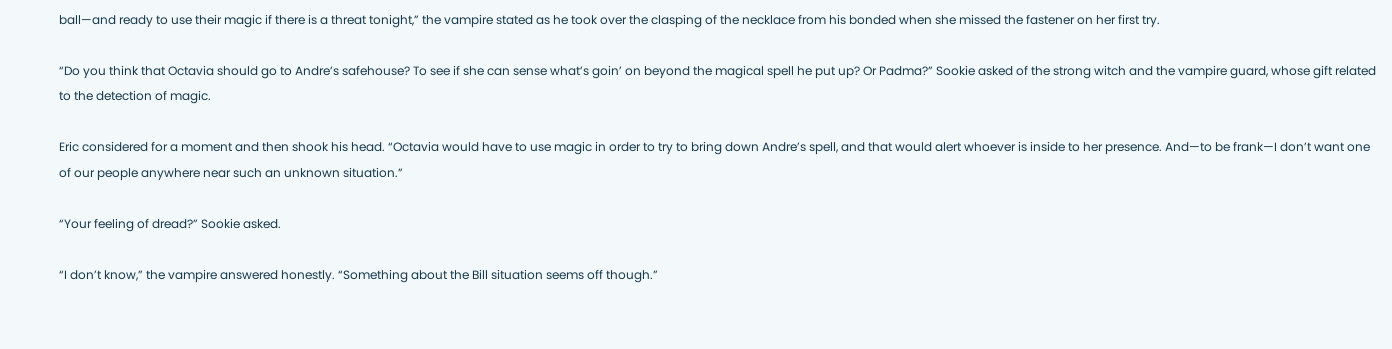ball—and ready to use their magic if there is a threat tonight,” the vampire stated as he took over the clasping of the necklace from his bonded when she missed the fastener on her first try.

“Do you think that Octavia should go to Andre’s safehouse? To see if she can sense what’s goin’ on beyond the magical spell he put up? Or Padma?” Sookie asked of the strong witch and the vampire guard, whose gift related to the detection of magic.

Eric considered for a moment and then shook his head. “Octavia would have to use magic in order to try to bring down Andre’s spell, and that would alert whoever is inside to her presence. And—to be frank—I don’t want one of our people anywhere near such an unknown situation.”

“Your feeling of dread?” Sookie asked.

“I don’t know,” the vampire answered honestly. “Something about the Bill situation seems off though.”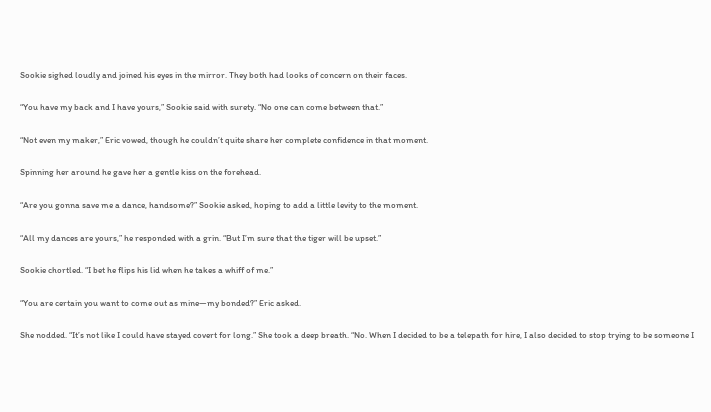Sookie sighed loudly and joined his eyes in the mirror. They both had looks of concern on their faces.

“You have my back and I have yours,” Sookie said with surety. “No one can come between that.”

“Not even my maker,” Eric vowed, though he couldn’t quite share her complete confidence in that moment.

Spinning her around he gave her a gentle kiss on the forehead.

“Are you gonna save me a dance, handsome?” Sookie asked, hoping to add a little levity to the moment.

“All my dances are yours,” he responded with a grin. “But I’m sure that the tiger will be upset.”

Sookie chortled. “I bet he flips his lid when he takes a whiff of me.”

“You are certain you want to come out as mine—my bonded?” Eric asked.

She nodded. “It’s not like I could have stayed covert for long.” She took a deep breath. “No. When I decided to be a telepath for hire, I also decided to stop trying to be someone I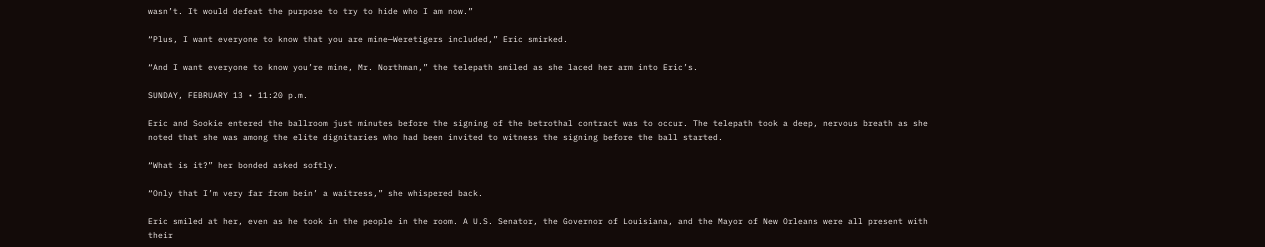wasn’t. It would defeat the purpose to try to hide who I am now.”

“Plus, I want everyone to know that you are mine—Weretigers included,” Eric smirked.

“And I want everyone to know you’re mine, Mr. Northman,” the telepath smiled as she laced her arm into Eric’s.

SUNDAY, FEBRUARY 13 • 11:20 p.m.

Eric and Sookie entered the ballroom just minutes before the signing of the betrothal contract was to occur. The telepath took a deep, nervous breath as she noted that she was among the elite dignitaries who had been invited to witness the signing before the ball started.

“What is it?” her bonded asked softly.

“Only that I’m very far from bein’ a waitress,” she whispered back.

Eric smiled at her, even as he took in the people in the room. A U.S. Senator, the Governor of Louisiana, and the Mayor of New Orleans were all present with their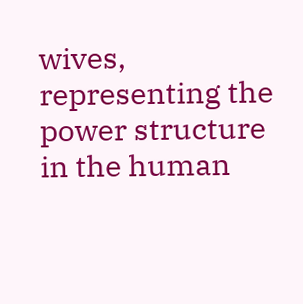wives, representing the power structure in the human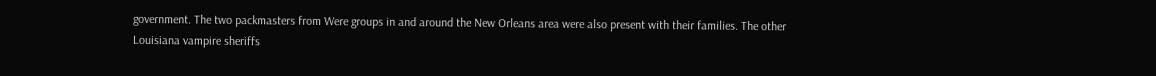government. The two packmasters from Were groups in and around the New Orleans area were also present with their families. The other Louisiana vampire sheriffs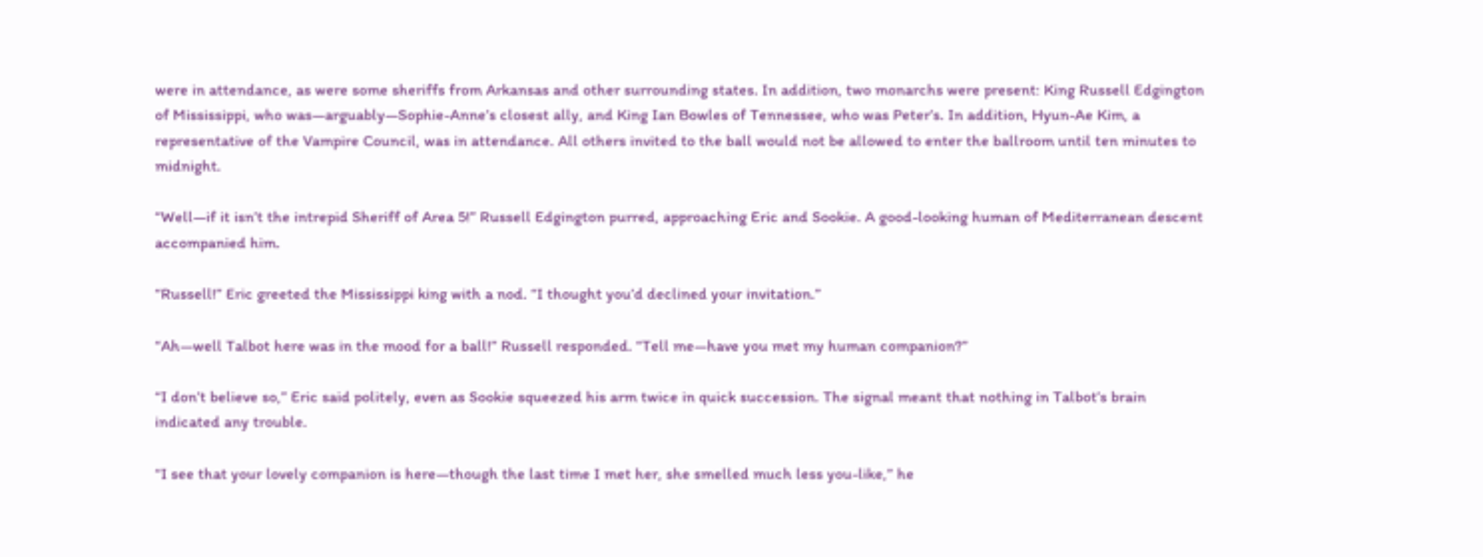were in attendance, as were some sheriffs from Arkansas and other surrounding states. In addition, two monarchs were present: King Russell Edgington of Mississippi, who was—arguably—Sophie-Anne’s closest ally, and King Ian Bowles of Tennessee, who was Peter’s. In addition, Hyun-Ae Kim, a representative of the Vampire Council, was in attendance. All others invited to the ball would not be allowed to enter the ballroom until ten minutes to midnight.

“Well—if it isn’t the intrepid Sheriff of Area 5!” Russell Edgington purred, approaching Eric and Sookie. A good-looking human of Mediterranean descent accompanied him.

“Russell!” Eric greeted the Mississippi king with a nod. “I thought you’d declined your invitation.”

“Ah—well Talbot here was in the mood for a ball!” Russell responded. “Tell me—have you met my human companion?”

“I don’t believe so,” Eric said politely, even as Sookie squeezed his arm twice in quick succession. The signal meant that nothing in Talbot’s brain indicated any trouble.

“I see that your lovely companion is here—though the last time I met her, she smelled much less you-like,” he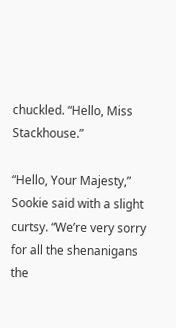chuckled. “Hello, Miss Stackhouse.”

“Hello, Your Majesty,” Sookie said with a slight curtsy. “We’re very sorry for all the shenanigans the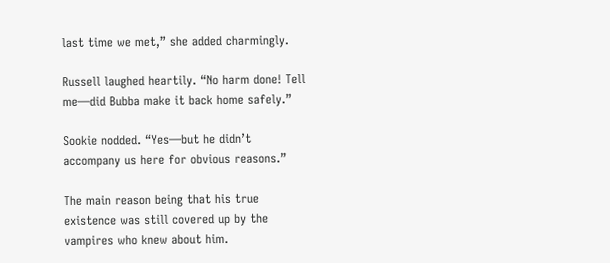last time we met,” she added charmingly.

Russell laughed heartily. “No harm done! Tell me—did Bubba make it back home safely.”

Sookie nodded. “Yes—but he didn’t accompany us here for obvious reasons.”

The main reason being that his true existence was still covered up by the vampires who knew about him.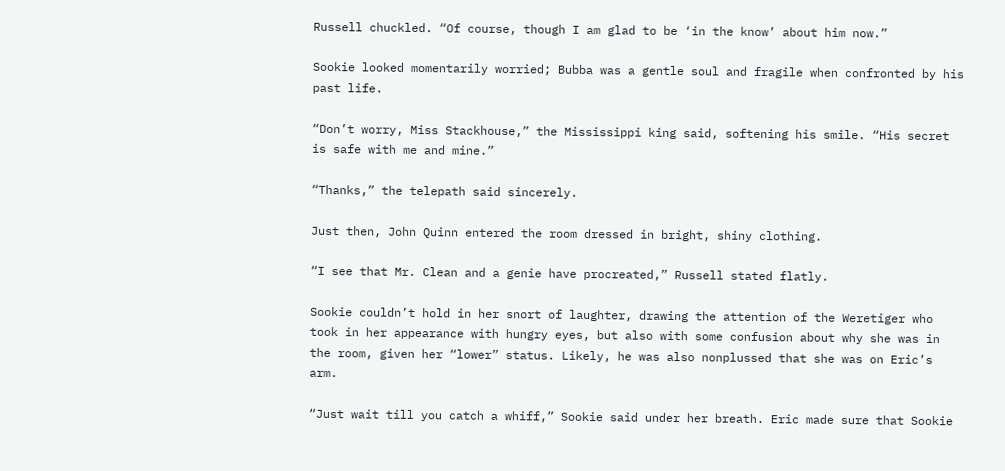Russell chuckled. “Of course, though I am glad to be ‘in the know’ about him now.”

Sookie looked momentarily worried; Bubba was a gentle soul and fragile when confronted by his past life.

“Don’t worry, Miss Stackhouse,” the Mississippi king said, softening his smile. “His secret is safe with me and mine.”

“Thanks,” the telepath said sincerely.

Just then, John Quinn entered the room dressed in bright, shiny clothing.

“I see that Mr. Clean and a genie have procreated,” Russell stated flatly.

Sookie couldn’t hold in her snort of laughter, drawing the attention of the Weretiger who took in her appearance with hungry eyes, but also with some confusion about why she was in the room, given her “lower” status. Likely, he was also nonplussed that she was on Eric’s arm.

“Just wait till you catch a whiff,” Sookie said under her breath. Eric made sure that Sookie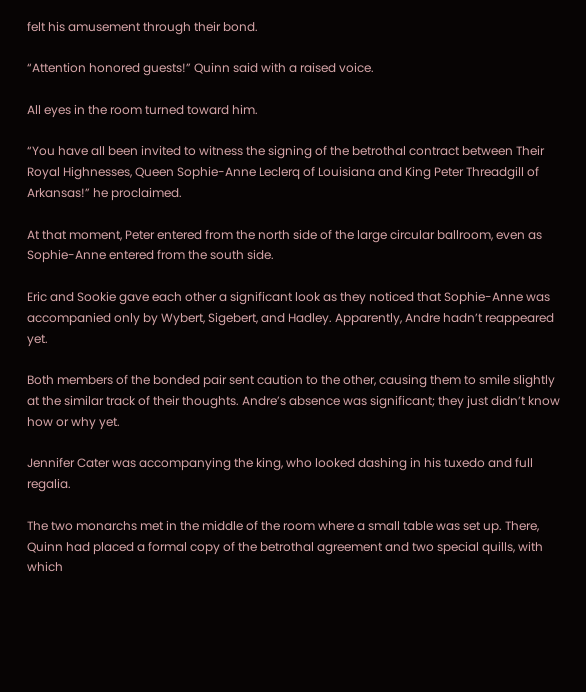felt his amusement through their bond.

“Attention honored guests!” Quinn said with a raised voice.

All eyes in the room turned toward him.

“You have all been invited to witness the signing of the betrothal contract between Their Royal Highnesses, Queen Sophie-Anne Leclerq of Louisiana and King Peter Threadgill of Arkansas!” he proclaimed.

At that moment, Peter entered from the north side of the large circular ballroom, even as Sophie-Anne entered from the south side.

Eric and Sookie gave each other a significant look as they noticed that Sophie-Anne was accompanied only by Wybert, Sigebert, and Hadley. Apparently, Andre hadn’t reappeared yet.

Both members of the bonded pair sent caution to the other, causing them to smile slightly at the similar track of their thoughts. Andre’s absence was significant; they just didn’t know how or why yet.

Jennifer Cater was accompanying the king, who looked dashing in his tuxedo and full regalia.

The two monarchs met in the middle of the room where a small table was set up. There, Quinn had placed a formal copy of the betrothal agreement and two special quills, with which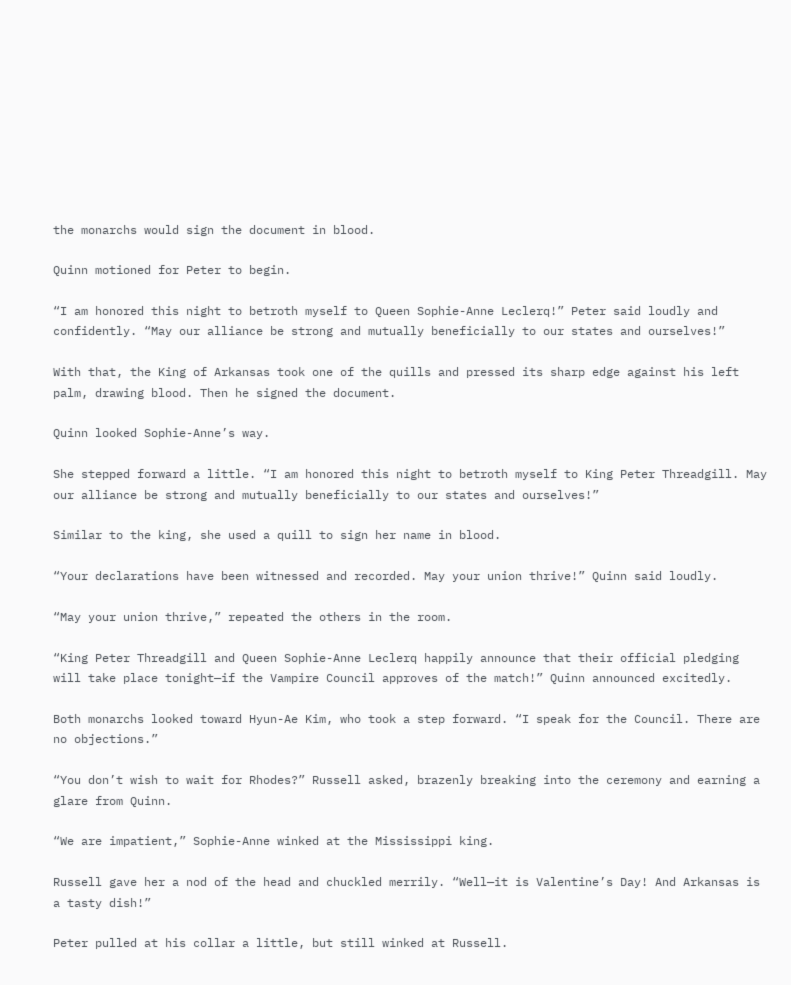the monarchs would sign the document in blood.

Quinn motioned for Peter to begin.

“I am honored this night to betroth myself to Queen Sophie-Anne Leclerq!” Peter said loudly and confidently. “May our alliance be strong and mutually beneficially to our states and ourselves!”

With that, the King of Arkansas took one of the quills and pressed its sharp edge against his left palm, drawing blood. Then he signed the document.

Quinn looked Sophie-Anne’s way.

She stepped forward a little. “I am honored this night to betroth myself to King Peter Threadgill. May our alliance be strong and mutually beneficially to our states and ourselves!”

Similar to the king, she used a quill to sign her name in blood.

“Your declarations have been witnessed and recorded. May your union thrive!” Quinn said loudly.

“May your union thrive,” repeated the others in the room.

“King Peter Threadgill and Queen Sophie-Anne Leclerq happily announce that their official pledging will take place tonight—if the Vampire Council approves of the match!” Quinn announced excitedly.

Both monarchs looked toward Hyun-Ae Kim, who took a step forward. “I speak for the Council. There are no objections.”

“You don’t wish to wait for Rhodes?” Russell asked, brazenly breaking into the ceremony and earning a glare from Quinn.

“We are impatient,” Sophie-Anne winked at the Mississippi king.

Russell gave her a nod of the head and chuckled merrily. “Well—it is Valentine’s Day! And Arkansas is a tasty dish!”

Peter pulled at his collar a little, but still winked at Russell.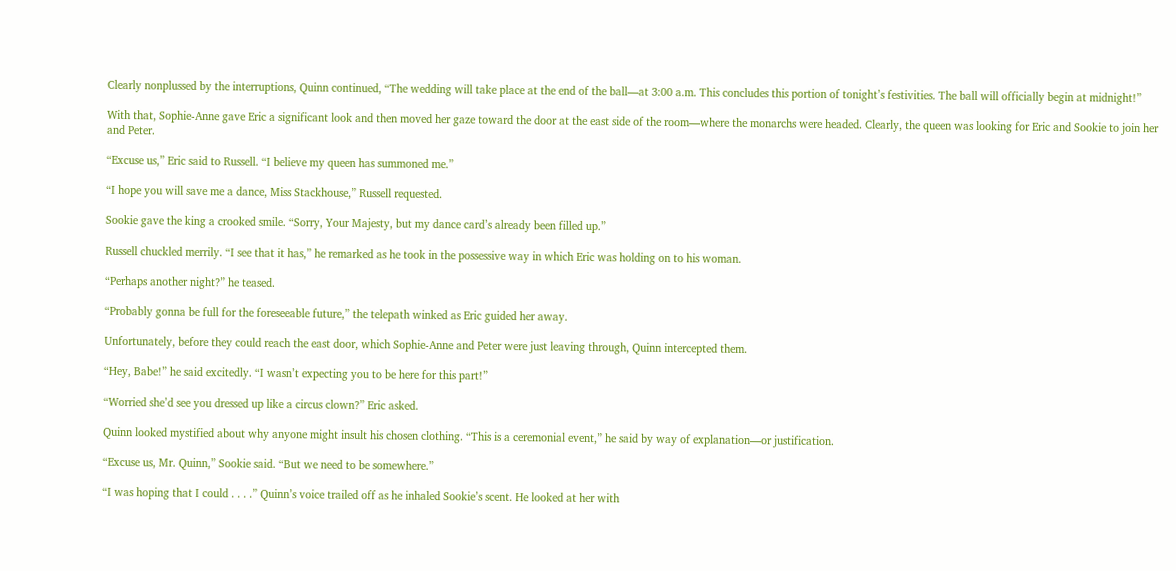Clearly nonplussed by the interruptions, Quinn continued, “The wedding will take place at the end of the ball—at 3:00 a.m. This concludes this portion of tonight’s festivities. The ball will officially begin at midnight!”

With that, Sophie-Anne gave Eric a significant look and then moved her gaze toward the door at the east side of the room—where the monarchs were headed. Clearly, the queen was looking for Eric and Sookie to join her and Peter.

“Excuse us,” Eric said to Russell. “I believe my queen has summoned me.”

“I hope you will save me a dance, Miss Stackhouse,” Russell requested.

Sookie gave the king a crooked smile. “Sorry, Your Majesty, but my dance card’s already been filled up.”

Russell chuckled merrily. “I see that it has,” he remarked as he took in the possessive way in which Eric was holding on to his woman.

“Perhaps another night?” he teased.

“Probably gonna be full for the foreseeable future,” the telepath winked as Eric guided her away.

Unfortunately, before they could reach the east door, which Sophie-Anne and Peter were just leaving through, Quinn intercepted them.

“Hey, Babe!” he said excitedly. “I wasn’t expecting you to be here for this part!”

“Worried she’d see you dressed up like a circus clown?” Eric asked.

Quinn looked mystified about why anyone might insult his chosen clothing. “This is a ceremonial event,” he said by way of explanation—or justification.

“Excuse us, Mr. Quinn,” Sookie said. “But we need to be somewhere.”

“I was hoping that I could . . . .” Quinn’s voice trailed off as he inhaled Sookie’s scent. He looked at her with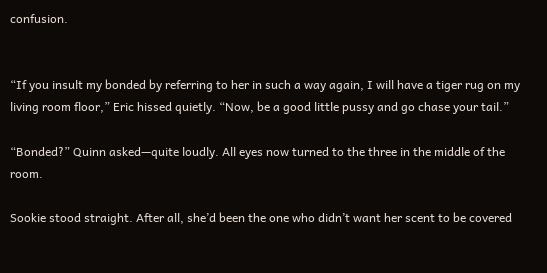confusion.


“If you insult my bonded by referring to her in such a way again, I will have a tiger rug on my living room floor,” Eric hissed quietly. “Now, be a good little pussy and go chase your tail.”

“Bonded?” Quinn asked—quite loudly. All eyes now turned to the three in the middle of the room.

Sookie stood straight. After all, she’d been the one who didn’t want her scent to be covered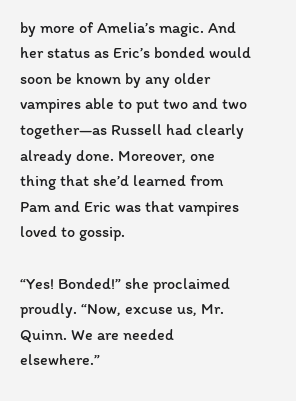by more of Amelia’s magic. And her status as Eric’s bonded would soon be known by any older vampires able to put two and two together—as Russell had clearly already done. Moreover, one thing that she’d learned from Pam and Eric was that vampires loved to gossip.

“Yes! Bonded!” she proclaimed proudly. “Now, excuse us, Mr. Quinn. We are needed elsewhere.”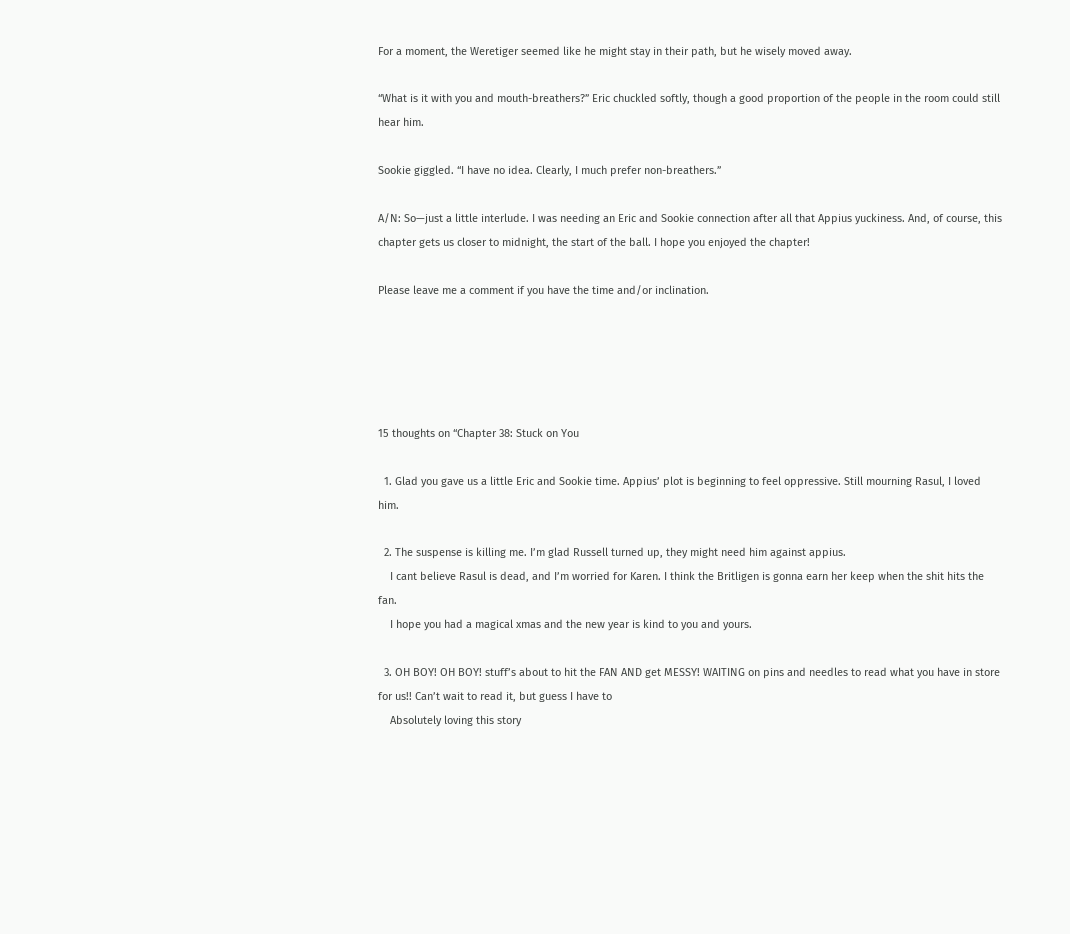For a moment, the Weretiger seemed like he might stay in their path, but he wisely moved away.

“What is it with you and mouth-breathers?” Eric chuckled softly, though a good proportion of the people in the room could still hear him.

Sookie giggled. “I have no idea. Clearly, I much prefer non-breathers.”

A/N: So—just a little interlude. I was needing an Eric and Sookie connection after all that Appius yuckiness. And, of course, this chapter gets us closer to midnight, the start of the ball. I hope you enjoyed the chapter!

Please leave me a comment if you have the time and/or inclination.





15 thoughts on “Chapter 38: Stuck on You

  1. Glad you gave us a little Eric and Sookie time. Appius’ plot is beginning to feel oppressive. Still mourning Rasul, I loved him.

  2. The suspense is killing me. I’m glad Russell turned up, they might need him against appius.
    I cant believe Rasul is dead, and I’m worried for Karen. I think the Britligen is gonna earn her keep when the shit hits the fan.
    I hope you had a magical xmas and the new year is kind to you and yours.

  3. OH BOY! OH BOY! stuff’s about to hit the FAN AND get MESSY! WAITING on pins and needles to read what you have in store for us!! Can’t wait to read it, but guess I have to
    Absolutely loving this story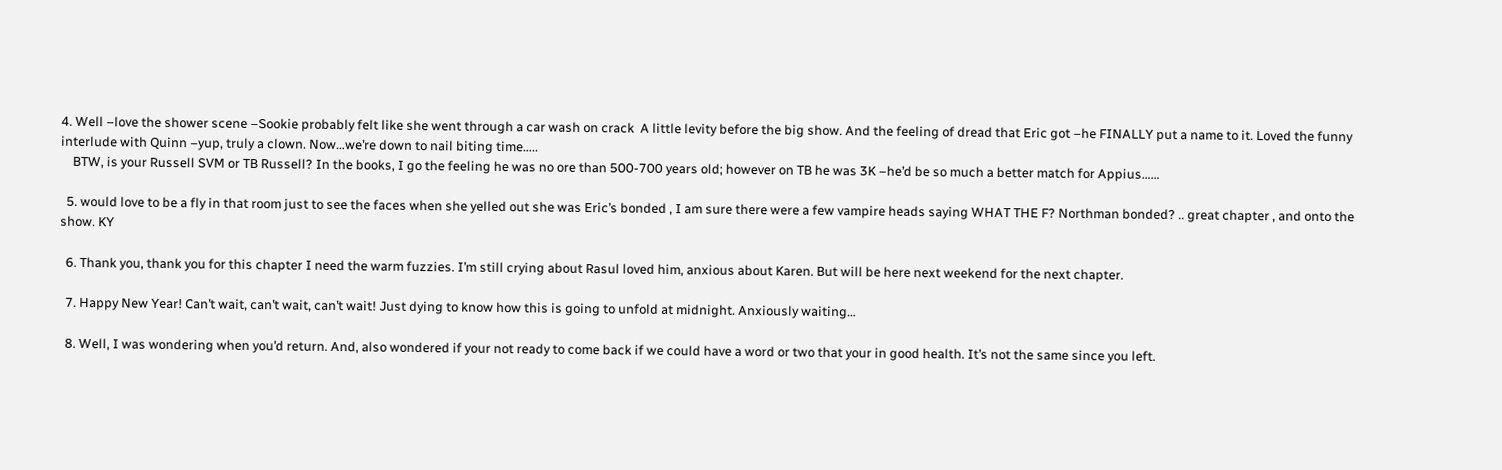4. Well –love the shower scene –Sookie probably felt like she went through a car wash on crack  A little levity before the big show. And the feeling of dread that Eric got –he FINALLY put a name to it. Loved the funny interlude with Quinn –yup, truly a clown. Now…we’re down to nail biting time…..
    BTW, is your Russell SVM or TB Russell? In the books, I go the feeling he was no ore than 500-700 years old; however on TB he was 3K –he’d be so much a better match for Appius……

  5. would love to be a fly in that room just to see the faces when she yelled out she was Eric’s bonded , I am sure there were a few vampire heads saying WHAT THE F? Northman bonded? .. great chapter , and onto the show. KY

  6. Thank you, thank you for this chapter I need the warm fuzzies. I’m still crying about Rasul loved him, anxious about Karen. But will be here next weekend for the next chapter.

  7. Happy New Year! Can’t wait, can’t wait, can’t wait! Just dying to know how this is going to unfold at midnight. Anxiously waiting…

  8. Well, I was wondering when you’d return. And, also wondered if your not ready to come back if we could have a word or two that your in good health. It’s not the same since you left.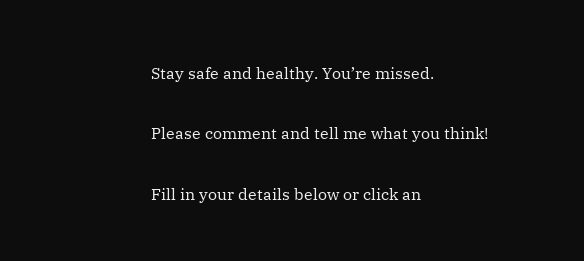Stay safe and healthy. You’re missed.

Please comment and tell me what you think!

Fill in your details below or click an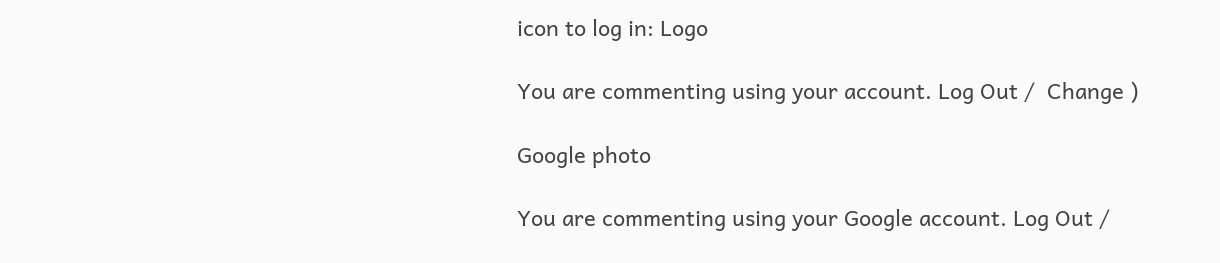icon to log in: Logo

You are commenting using your account. Log Out /  Change )

Google photo

You are commenting using your Google account. Log Out /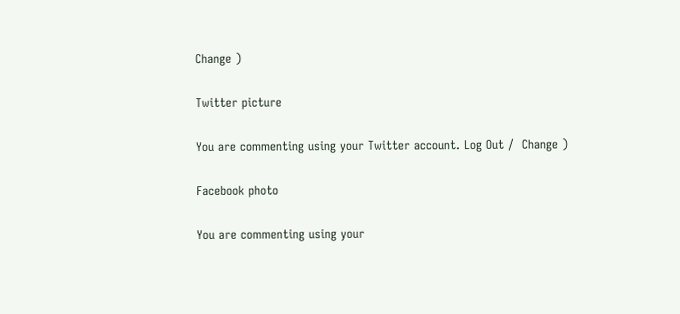Change )

Twitter picture

You are commenting using your Twitter account. Log Out /  Change )

Facebook photo

You are commenting using your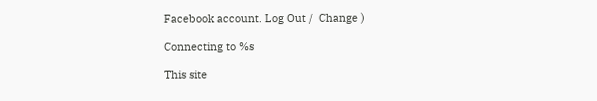Facebook account. Log Out /  Change )

Connecting to %s

This site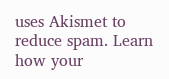uses Akismet to reduce spam. Learn how your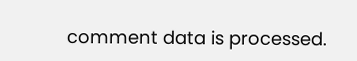comment data is processed.